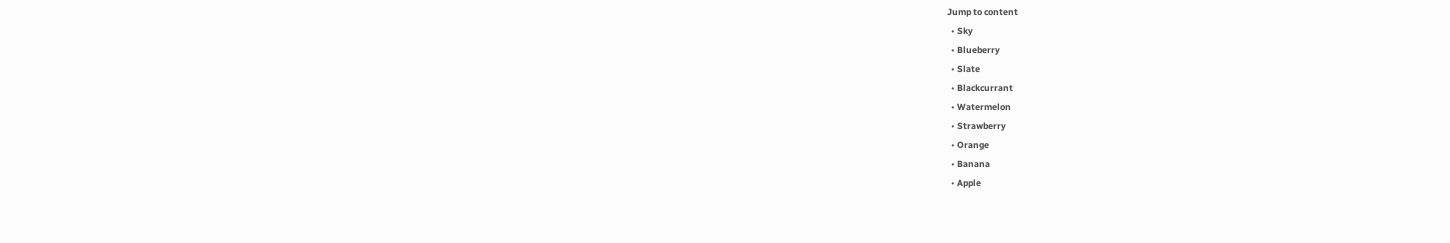Jump to content
  • Sky
  • Blueberry
  • Slate
  • Blackcurrant
  • Watermelon
  • Strawberry
  • Orange
  • Banana
  • Apple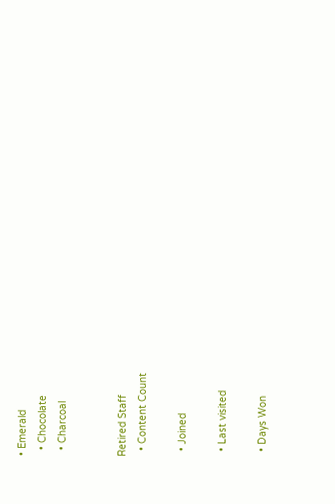• Emerald
  • Chocolate
  • Charcoal


Retired Staff
  • Content Count

  • Joined

  • Last visited

  • Days Won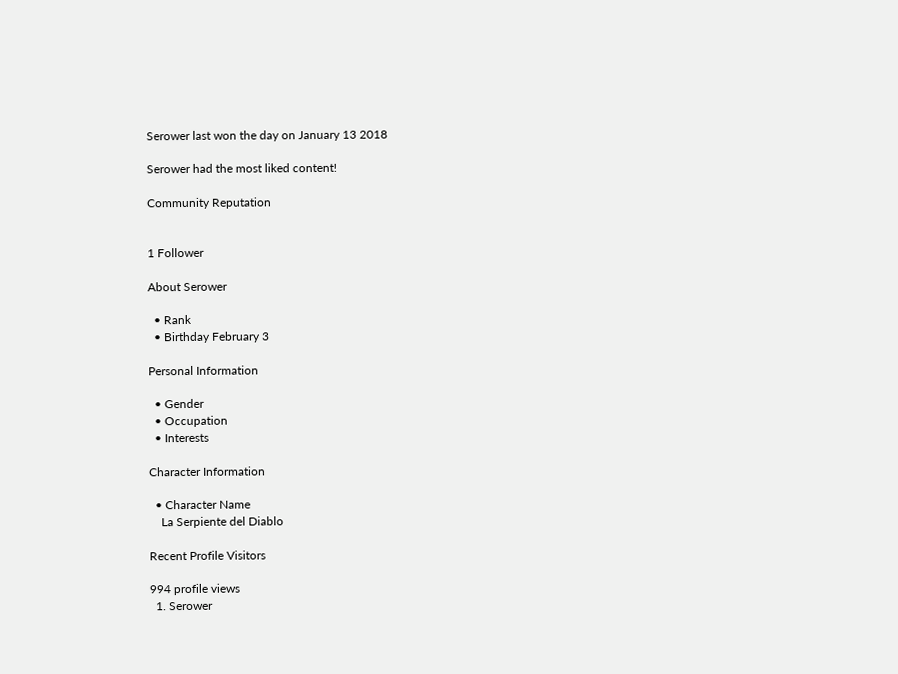Serower last won the day on January 13 2018

Serower had the most liked content!

Community Reputation


1 Follower

About Serower

  • Rank
  • Birthday February 3

Personal Information

  • Gender
  • Occupation
  • Interests

Character Information

  • Character Name
    La Serpiente del Diablo

Recent Profile Visitors

994 profile views
  1. Serower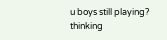u boys still playing? thinking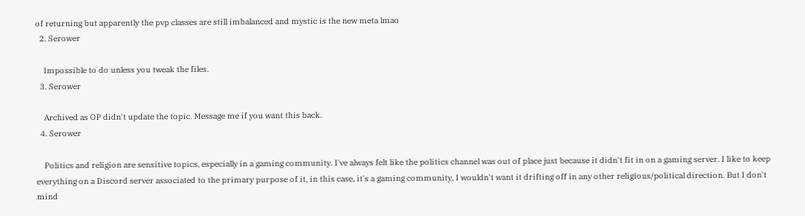of returning but apparently the pvp classes are still imbalanced and mystic is the new meta lmao
  2. Serower

    Impossible to do unless you tweak the files.
  3. Serower

    Archived as OP didn't update the topic. Message me if you want this back.
  4. Serower

    Politics and religion are sensitive topics, especially in a gaming community. I've always felt like the politics channel was out of place just because it didn't fit in on a gaming server. I like to keep everything on a Discord server associated to the primary purpose of it, in this case, it's a gaming community, I wouldn't want it drifting off in any other religious/political direction. But I don't mind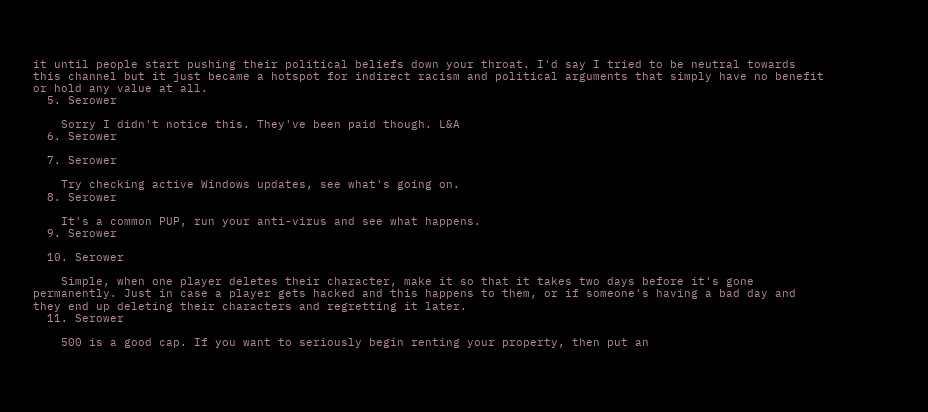it until people start pushing their political beliefs down your throat. I'd say I tried to be neutral towards this channel but it just became a hotspot for indirect racism and political arguments that simply have no benefit or hold any value at all.
  5. Serower

    Sorry I didn't notice this. They've been paid though. L&A
  6. Serower

  7. Serower

    Try checking active Windows updates, see what's going on.
  8. Serower

    It's a common PUP, run your anti-virus and see what happens.
  9. Serower

  10. Serower

    Simple, when one player deletes their character, make it so that it takes two days before it's gone permanently. Just in case a player gets hacked and this happens to them, or if someone's having a bad day and they end up deleting their characters and regretting it later.
  11. Serower

    500 is a good cap. If you want to seriously begin renting your property, then put an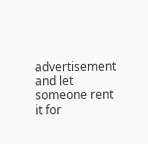advertisement and let someone rent it for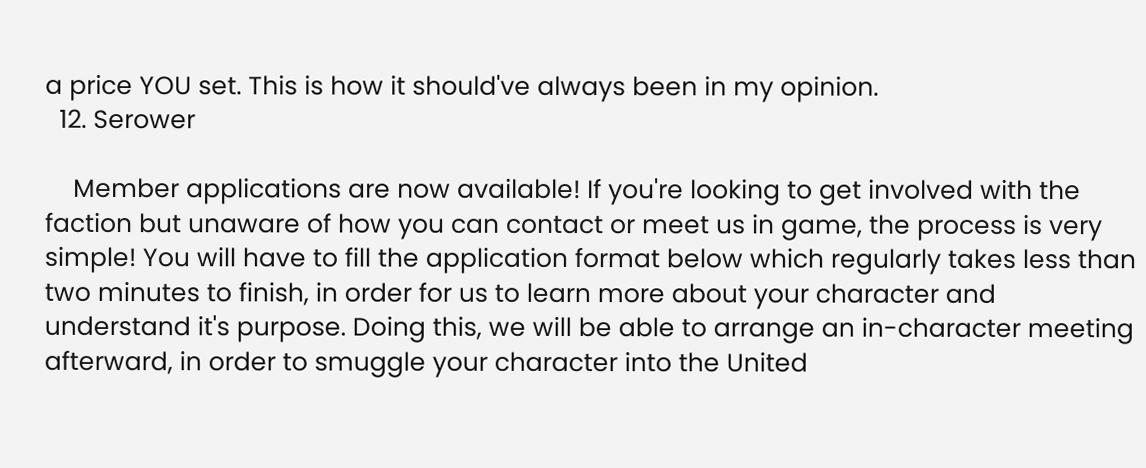a price YOU set. This is how it should've always been in my opinion.
  12. Serower

    Member applications are now available! If you're looking to get involved with the faction but unaware of how you can contact or meet us in game, the process is very simple! You will have to fill the application format below which regularly takes less than two minutes to finish, in order for us to learn more about your character and understand it's purpose. Doing this, we will be able to arrange an in-character meeting afterward, in order to smuggle your character into the United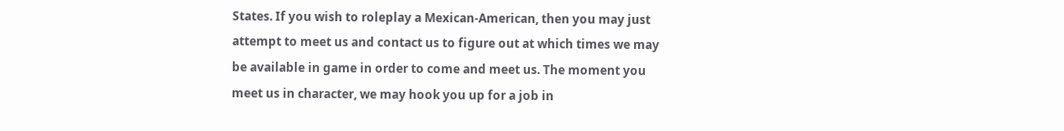States. If you wish to roleplay a Mexican-American, then you may just attempt to meet us and contact us to figure out at which times we may be available in game in order to come and meet us. The moment you meet us in character, we may hook you up for a job in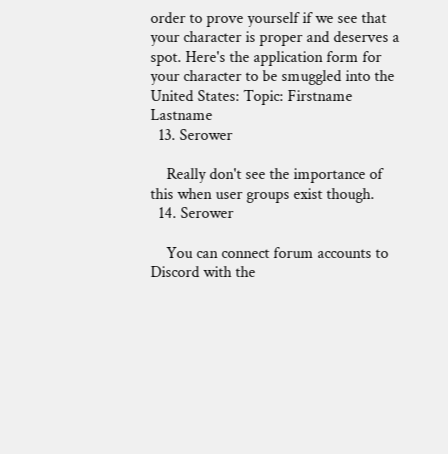order to prove yourself if we see that your character is proper and deserves a spot. Here's the application form for your character to be smuggled into the United States: Topic: Firstname Lastname
  13. Serower

    Really don't see the importance of this when user groups exist though.
  14. Serower

    You can connect forum accounts to Discord with the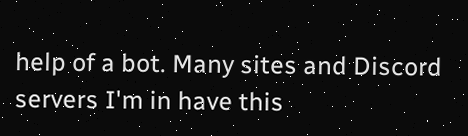help of a bot. Many sites and Discord servers I'm in have this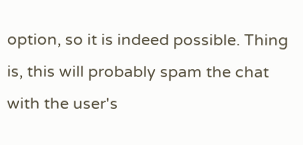option, so it is indeed possible. Thing is, this will probably spam the chat with the user's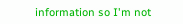information so I'm not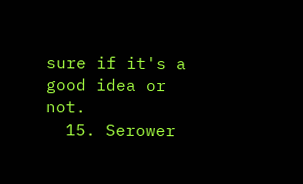sure if it's a good idea or not.
  15. Serower